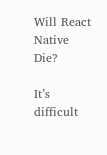Will React Native Die?

It’s difficult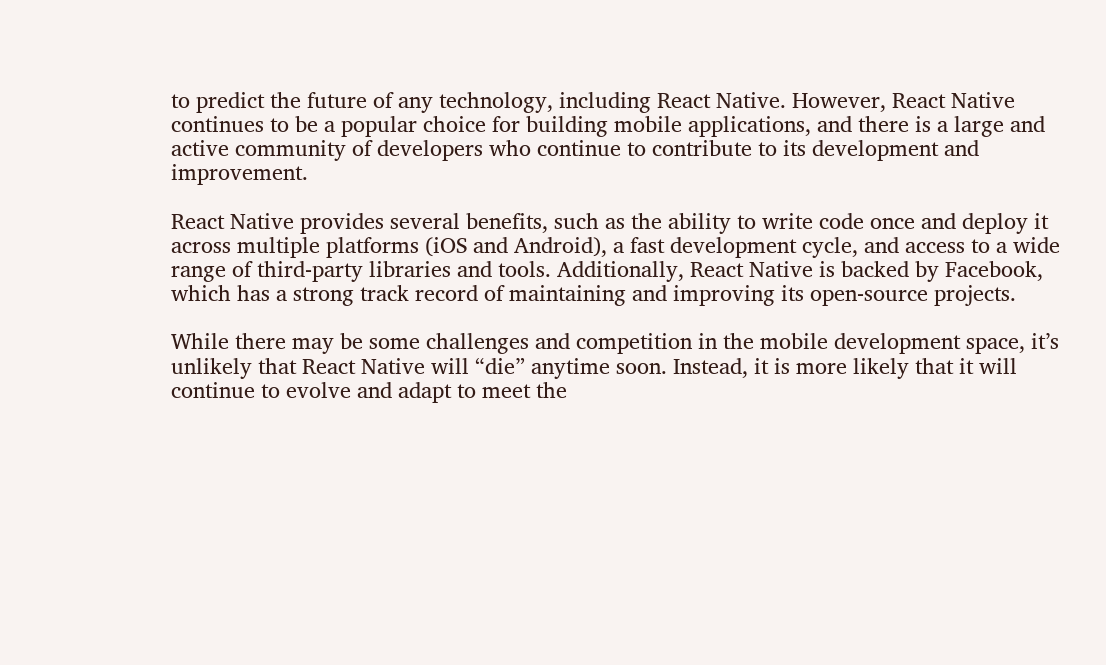to predict the future of any technology, including React Native. However, React Native continues to be a popular choice for building mobile applications, and there is a large and active community of developers who continue to contribute to its development and improvement.

React Native provides several benefits, such as the ability to write code once and deploy it across multiple platforms (iOS and Android), a fast development cycle, and access to a wide range of third-party libraries and tools. Additionally, React Native is backed by Facebook, which has a strong track record of maintaining and improving its open-source projects.

While there may be some challenges and competition in the mobile development space, it’s unlikely that React Native will “die” anytime soon. Instead, it is more likely that it will continue to evolve and adapt to meet the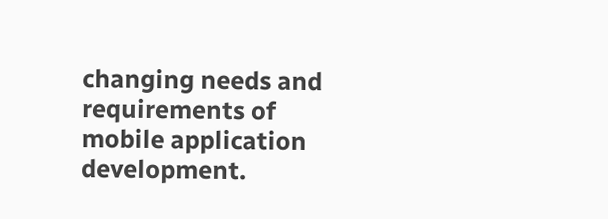changing needs and requirements of mobile application development.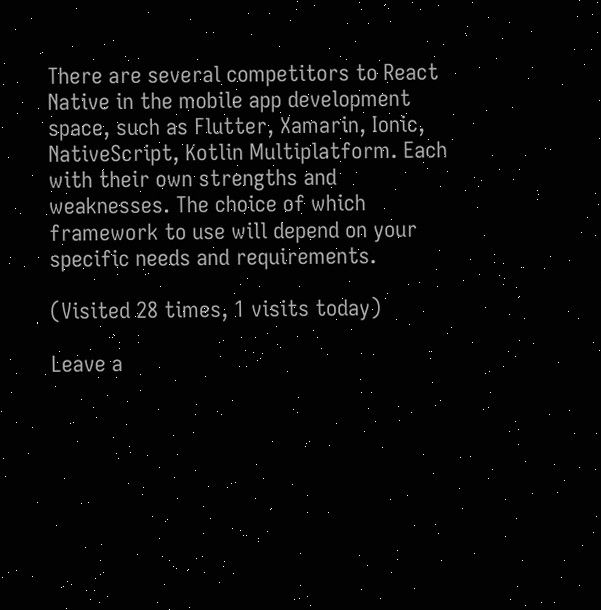There are several competitors to React Native in the mobile app development space, such as Flutter, Xamarin, Ionic, NativeScript, Kotlin Multiplatform. Each with their own strengths and weaknesses. The choice of which framework to use will depend on your specific needs and requirements.

(Visited 28 times, 1 visits today)

Leave a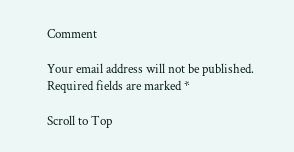Comment

Your email address will not be published. Required fields are marked *

Scroll to Top